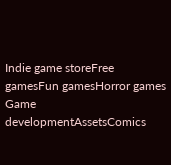Indie game storeFree gamesFun gamesHorror games
Game developmentAssetsComics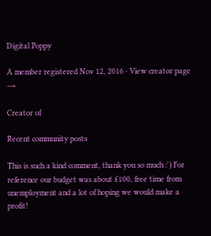Digital Poppy

A member registered Nov 12, 2016 · View creator page →

Creator of

Recent community posts

This is such a kind comment, thank you so much :') For reference our budget was about £100, free time from unemployment and a lot of hoping we would make a profit!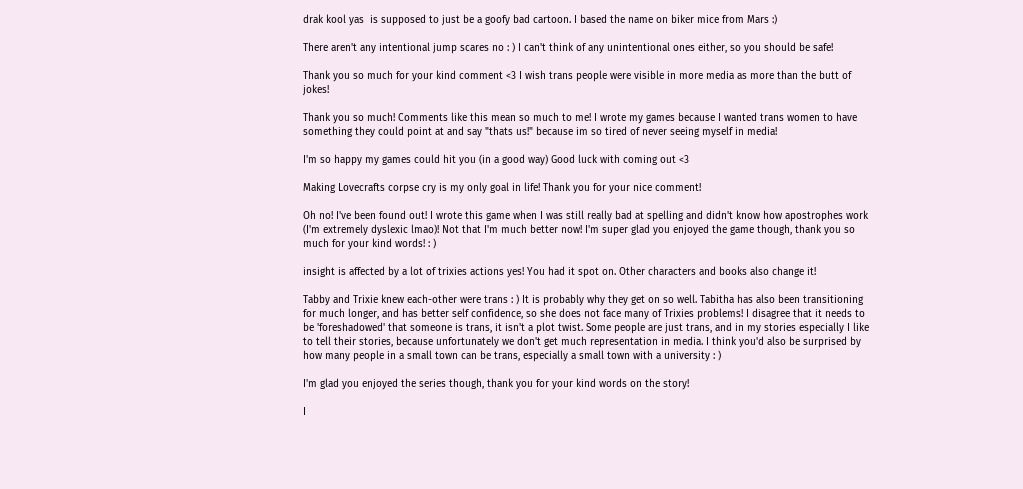drak kool yas  is supposed to just be a goofy bad cartoon. I based the name on biker mice from Mars :)

There aren't any intentional jump scares no : ) I can't think of any unintentional ones either, so you should be safe!

Thank you so much for your kind comment <3 I wish trans people were visible in more media as more than the butt of jokes!

Thank you so much! Comments like this mean so much to me! I wrote my games because I wanted trans women to have something they could point at and say "thats us!" because im so tired of never seeing myself in media!

I'm so happy my games could hit you (in a good way) Good luck with coming out <3

Making Lovecrafts corpse cry is my only goal in life! Thank you for your nice comment!

Oh no! I've been found out! I wrote this game when I was still really bad at spelling and didn't know how apostrophes work (I'm extremely dyslexic lmao)! Not that I'm much better now! I'm super glad you enjoyed the game though, thank you so much for your kind words! : )

insight is affected by a lot of trixies actions yes! You had it spot on. Other characters and books also change it!

Tabby and Trixie knew each-other were trans : ) It is probably why they get on so well. Tabitha has also been transitioning for much longer, and has better self confidence, so she does not face many of Trixies problems! I disagree that it needs to be 'foreshadowed' that someone is trans, it isn't a plot twist. Some people are just trans, and in my stories especially I like to tell their stories, because unfortunately we don't get much representation in media. I think you'd also be surprised by how many people in a small town can be trans, especially a small town with a university : )

I'm glad you enjoyed the series though, thank you for your kind words on the story!

I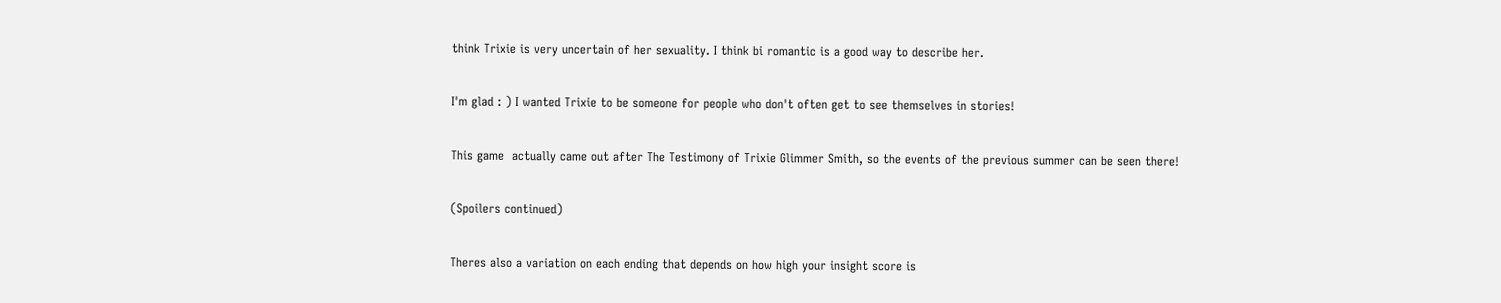think Trixie is very uncertain of her sexuality. I think bi romantic is a good way to describe her.

I'm glad : ) I wanted Trixie to be someone for people who don't often get to see themselves in stories!

This game  actually came out after The Testimony of Trixie Glimmer Smith, so the events of the previous summer can be seen there!

(Spoilers continued)

Theres also a variation on each ending that depends on how high your insight score is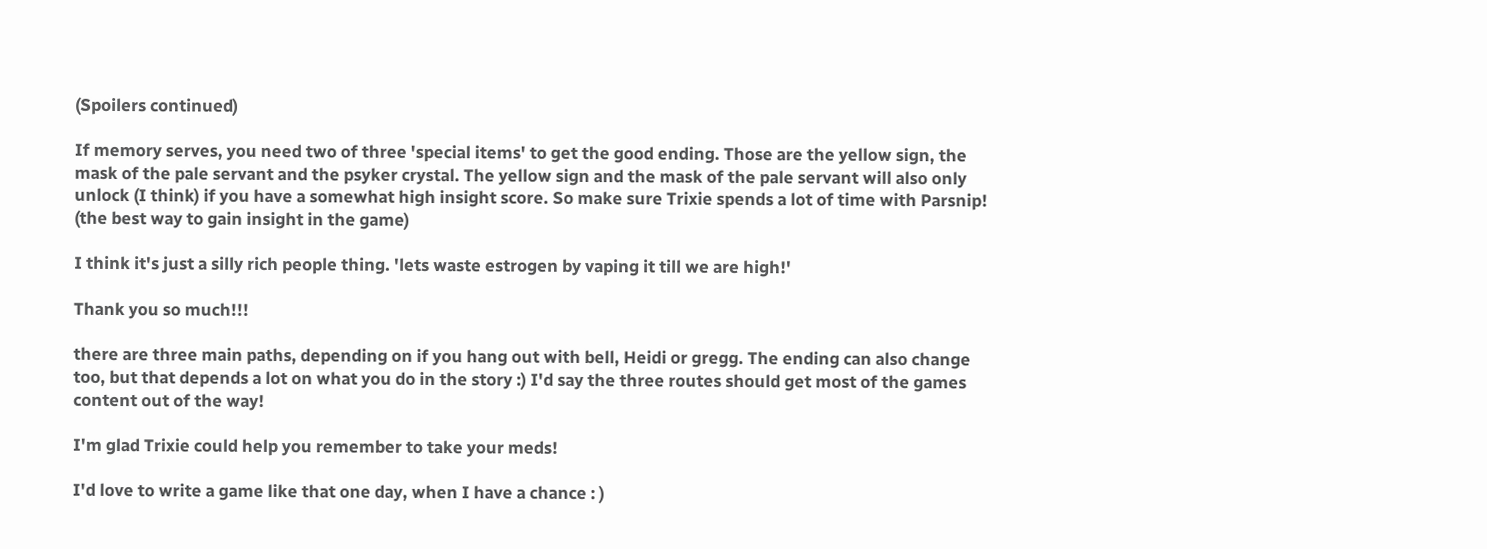(Spoilers continued)

If memory serves, you need two of three 'special items' to get the good ending. Those are the yellow sign, the mask of the pale servant and the psyker crystal. The yellow sign and the mask of the pale servant will also only unlock (I think) if you have a somewhat high insight score. So make sure Trixie spends a lot of time with Parsnip! (the best way to gain insight in the game)

I think it's just a silly rich people thing. 'lets waste estrogen by vaping it till we are high!'

Thank you so much!!!

there are three main paths, depending on if you hang out with bell, Heidi or gregg. The ending can also change too, but that depends a lot on what you do in the story :) I'd say the three routes should get most of the games content out of the way!

I'm glad Trixie could help you remember to take your meds!

I'd love to write a game like that one day, when I have a chance : )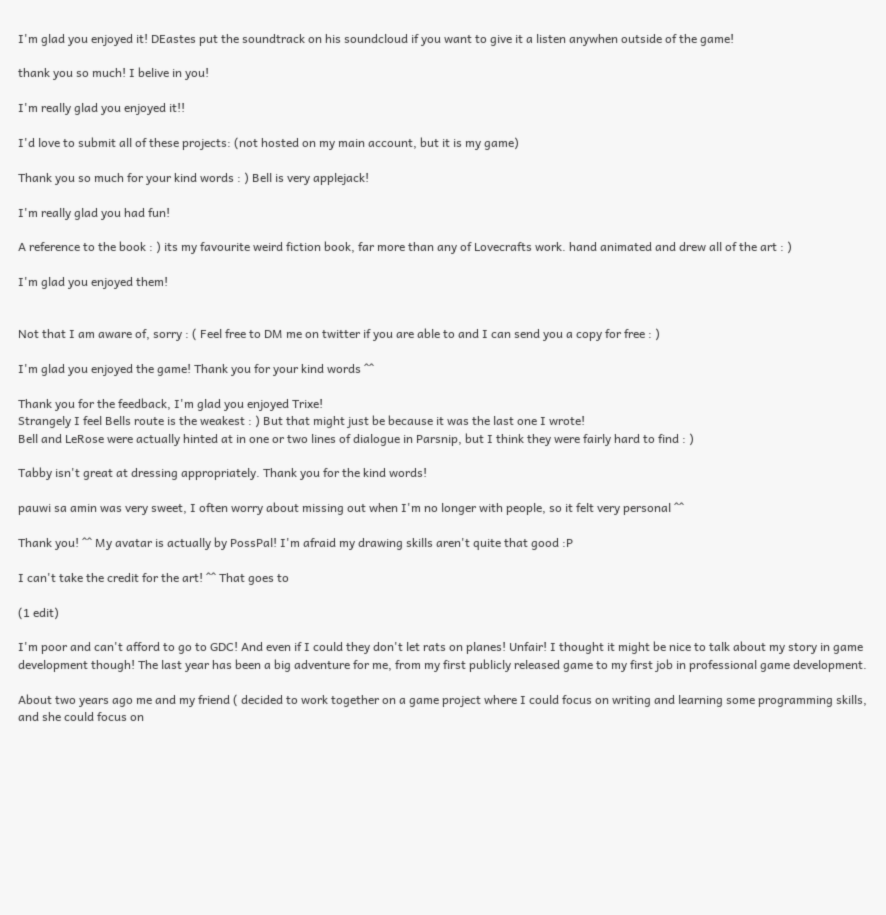I'm glad you enjoyed it! DEastes put the soundtrack on his soundcloud if you want to give it a listen anywhen outside of the game!

thank you so much! I belive in you!

I'm really glad you enjoyed it!!

I'd love to submit all of these projects: (not hosted on my main account, but it is my game)

Thank you so much for your kind words : ) Bell is very applejack!

I'm really glad you had fun!

A reference to the book : ) its my favourite weird fiction book, far more than any of Lovecrafts work. hand animated and drew all of the art : )

I'm glad you enjoyed them!


Not that I am aware of, sorry : ( Feel free to DM me on twitter if you are able to and I can send you a copy for free : )

I'm glad you enjoyed the game! Thank you for your kind words ^^

Thank you for the feedback, I'm glad you enjoyed Trixe!
Strangely I feel Bells route is the weakest : ) But that might just be because it was the last one I wrote!
Bell and LeRose were actually hinted at in one or two lines of dialogue in Parsnip, but I think they were fairly hard to find : )

Tabby isn't great at dressing appropriately. Thank you for the kind words!

pauwi sa amin was very sweet, I often worry about missing out when I'm no longer with people, so it felt very personal ^^

Thank you! ^^ My avatar is actually by PossPal! I'm afraid my drawing skills aren't quite that good :P

I can't take the credit for the art! ^^ That goes to

(1 edit)

I'm poor and can't afford to go to GDC! And even if I could they don't let rats on planes! Unfair! I thought it might be nice to talk about my story in game development though! The last year has been a big adventure for me, from my first publicly released game to my first job in professional game development.

About two years ago me and my friend ( decided to work together on a game project where I could focus on writing and learning some programming skills, and she could focus on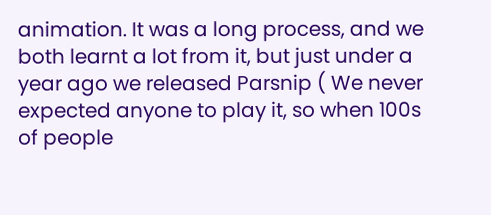animation. It was a long process, and we both learnt a lot from it, but just under a year ago we released Parsnip ( We never expected anyone to play it, so when 100s of people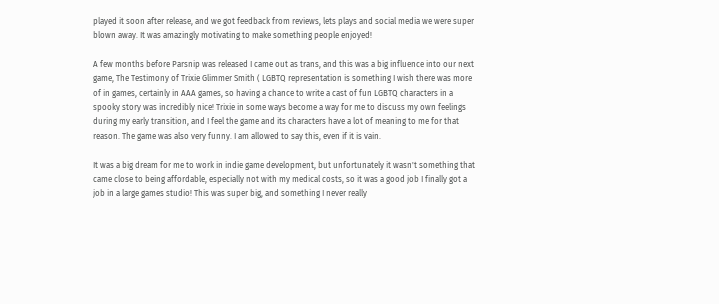played it soon after release, and we got feedback from reviews, lets plays and social media we were super blown away. It was amazingly motivating to make something people enjoyed!

A few months before Parsnip was released I came out as trans, and this was a big influence into our next game, The Testimony of Trixie Glimmer Smith ( LGBTQ representation is something I wish there was more of in games, certainly in AAA games, so having a chance to write a cast of fun LGBTQ characters in a spooky story was incredibly nice! Trixie in some ways become a way for me to discuss my own feelings during my early transition, and I feel the game and its characters have a lot of meaning to me for that reason. The game was also very funny. I am allowed to say this, even if it is vain.

It was a big dream for me to work in indie game development, but unfortunately it wasn't something that came close to being affordable, especially not with my medical costs, so it was a good job I finally got a job in a large games studio! This was super big, and something I never really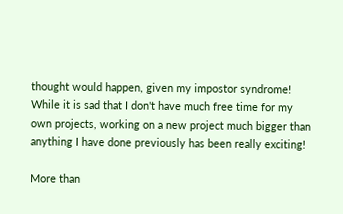thought would happen, given my impostor syndrome! While it is sad that I don't have much free time for my own projects, working on a new project much bigger than anything I have done previously has been really exciting!

More than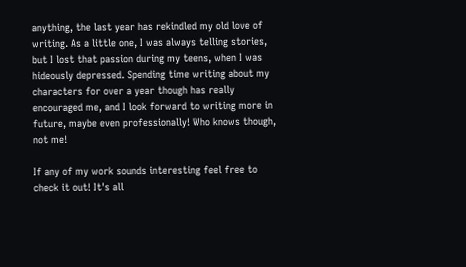anything, the last year has rekindled my old love of writing. As a little one, I was always telling stories, but I lost that passion during my teens, when I was hideously depressed. Spending time writing about my characters for over a year though has really encouraged me, and I look forward to writing more in future, maybe even professionally! Who knows though, not me!

If any of my work sounds interesting feel free to check it out! It's all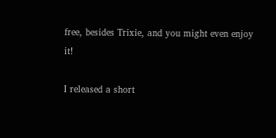free, besides Trixie, and you might even enjoy it!

I released a short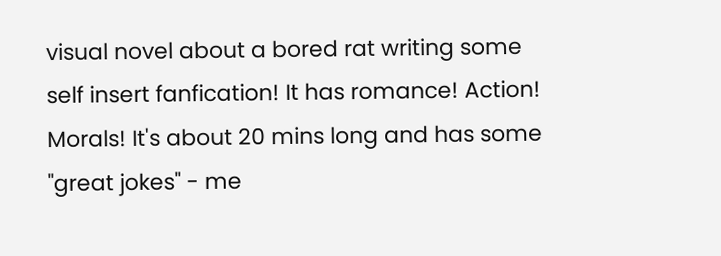visual novel about a bored rat writing some self insert fanfication! It has romance! Action! Morals! It's about 20 mins long and has some "great jokes" - me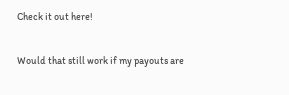Check it out here!

Would that still work if my payouts are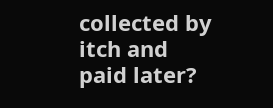collected by itch and paid later?